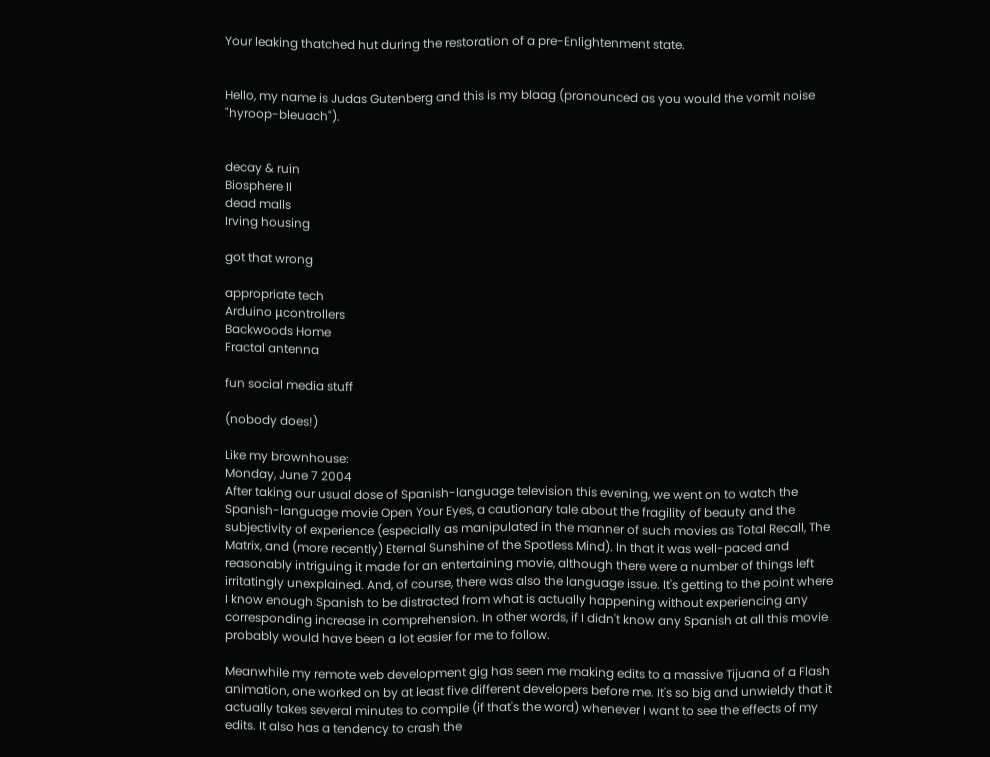Your leaking thatched hut during the restoration of a pre-Enlightenment state.


Hello, my name is Judas Gutenberg and this is my blaag (pronounced as you would the vomit noise "hyroop-bleuach").


decay & ruin
Biosphere II
dead malls
Irving housing

got that wrong

appropriate tech
Arduino μcontrollers
Backwoods Home
Fractal antenna

fun social media stuff

(nobody does!)

Like my brownhouse:
Monday, June 7 2004
After taking our usual dose of Spanish-language television this evening, we went on to watch the Spanish-language movie Open Your Eyes, a cautionary tale about the fragility of beauty and the subjectivity of experience (especially as manipulated in the manner of such movies as Total Recall, The Matrix, and (more recently) Eternal Sunshine of the Spotless Mind). In that it was well-paced and reasonably intriguing it made for an entertaining movie, although there were a number of things left irritatingly unexplained. And, of course, there was also the language issue. It's getting to the point where I know enough Spanish to be distracted from what is actually happening without experiencing any corresponding increase in comprehension. In other words, if I didn't know any Spanish at all this movie probably would have been a lot easier for me to follow.

Meanwhile my remote web development gig has seen me making edits to a massive Tijuana of a Flash animation, one worked on by at least five different developers before me. It's so big and unwieldy that it actually takes several minutes to compile (if that's the word) whenever I want to see the effects of my edits. It also has a tendency to crash the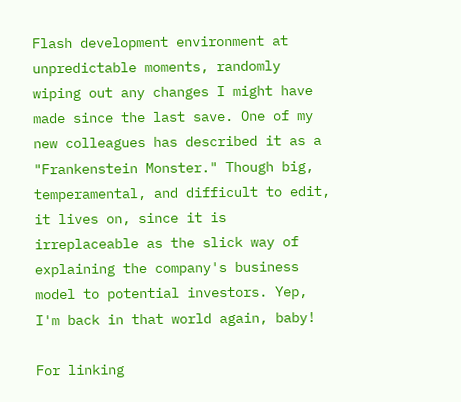Flash development environment at unpredictable moments, randomly wiping out any changes I might have made since the last save. One of my new colleagues has described it as a "Frankenstein Monster." Though big, temperamental, and difficult to edit, it lives on, since it is irreplaceable as the slick way of explaining the company's business model to potential investors. Yep, I'm back in that world again, baby!

For linking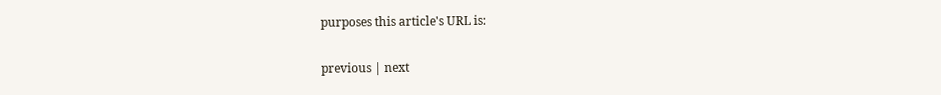purposes this article's URL is:

previous | next